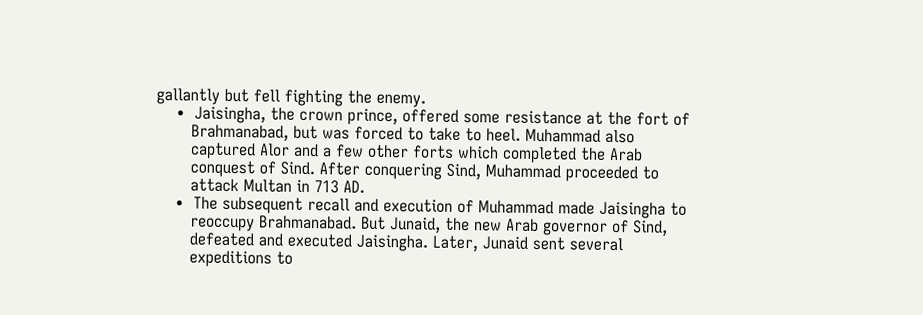gallantly but fell fighting the enemy.
    •  Jaisingha, the crown prince, offered some resistance at the fort of
       Brahmanabad, but was forced to take to heel. Muhammad also
       captured Alor and a few other forts which completed the Arab
       conquest of Sind. After conquering Sind, Muhammad proceeded to
       attack Multan in 713 AD.
    •  The subsequent recall and execution of Muhammad made Jaisingha to
       reoccupy Brahmanabad. But Junaid, the new Arab governor of Sind,
       defeated and executed Jaisingha. Later, Junaid sent several
       expeditions to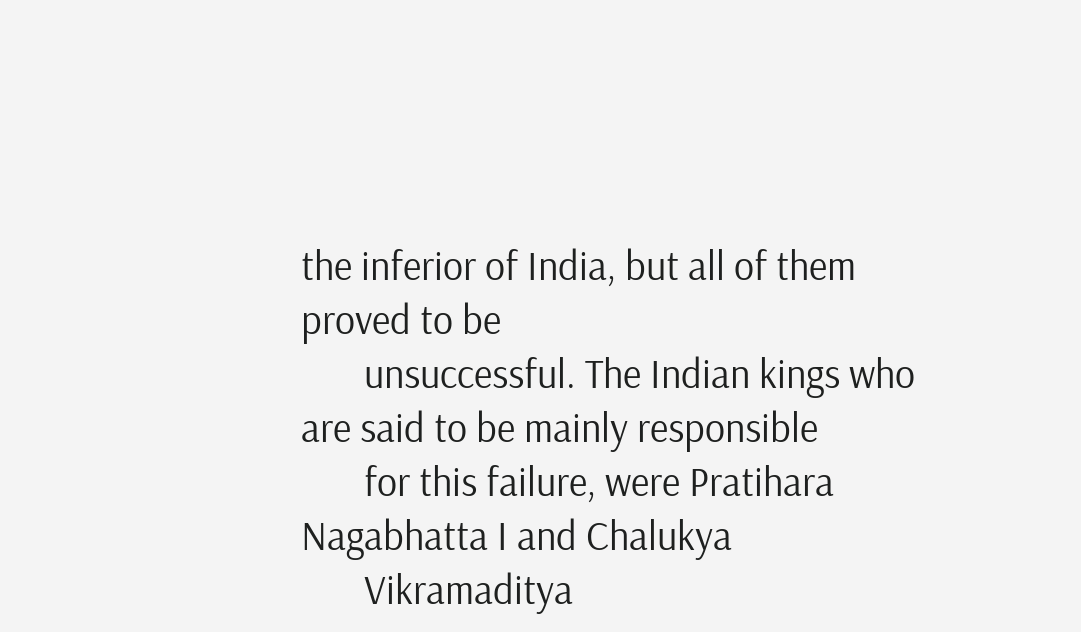the inferior of India, but all of them proved to be
       unsuccessful. The Indian kings who are said to be mainly responsible
       for this failure, were Pratihara Nagabhatta I and Chalukya
       Vikramaditya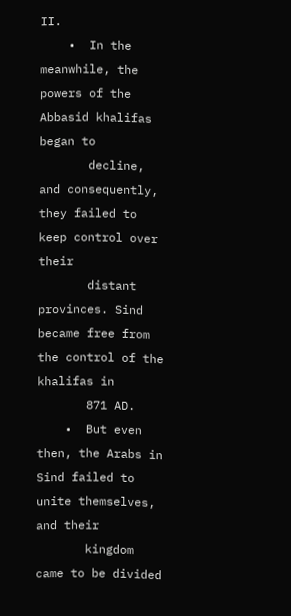II.
    •  In the meanwhile, the powers of the Abbasid khalifas began to
       decline, and consequently, they failed to keep control over their
       distant provinces. Sind became free from the control of the khalifas in
       871 AD.
    •  But even then, the Arabs in Sind failed to unite themselves, and their
       kingdom came to be divided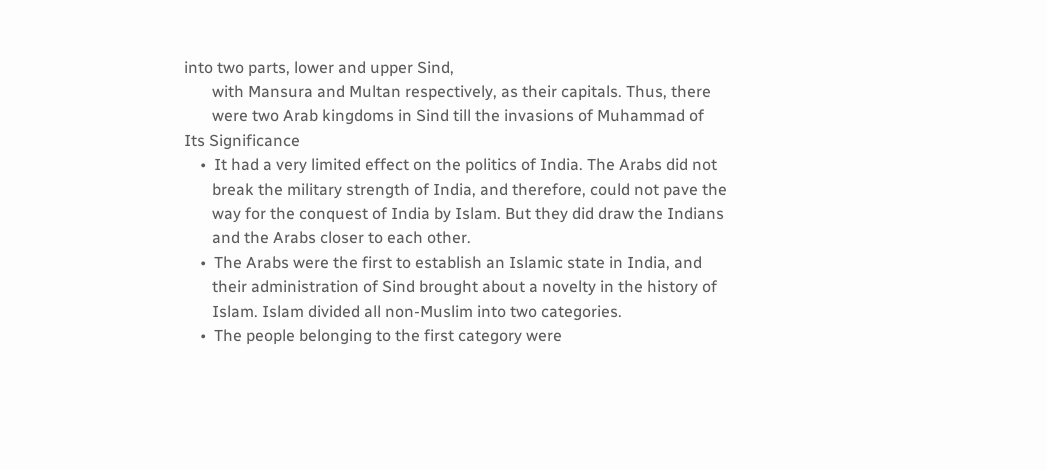into two parts, lower and upper Sind,
       with Mansura and Multan respectively, as their capitals. Thus, there
       were two Arab kingdoms in Sind till the invasions of Muhammad of
Its Significance
    •  It had a very limited effect on the politics of India. The Arabs did not
       break the military strength of India, and therefore, could not pave the
       way for the conquest of India by Islam. But they did draw the Indians
       and the Arabs closer to each other.
    •  The Arabs were the first to establish an Islamic state in India, and
       their administration of Sind brought about a novelty in the history of
       Islam. Islam divided all non-Muslim into two categories.
    •  The people belonging to the first category were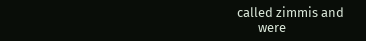called zimmis and
       were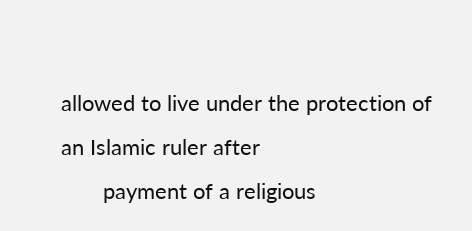allowed to live under the protection of an Islamic ruler after
       payment of a religious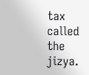tax called the jizya.